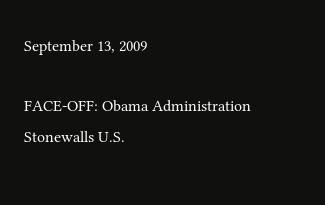September 13, 2009

FACE-OFF: Obama Administration Stonewalls U.S.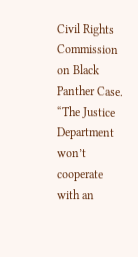Civil Rights Commission on Black Panther Case. “The Justice Department won’t cooperate with an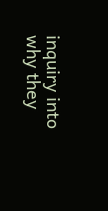inquiry into why they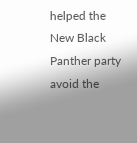helped the New Black Panther party avoid the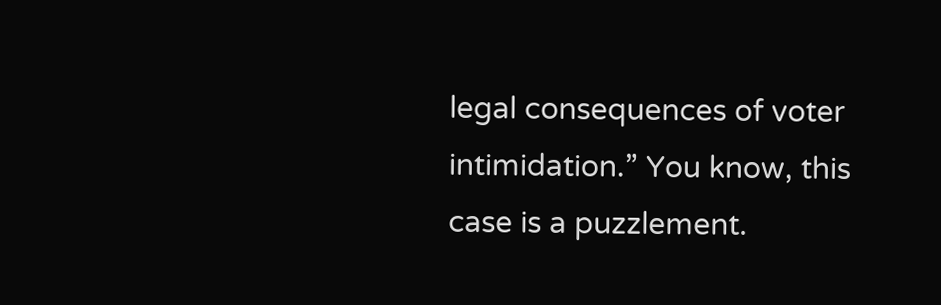legal consequences of voter intimidation.” You know, this case is a puzzlement.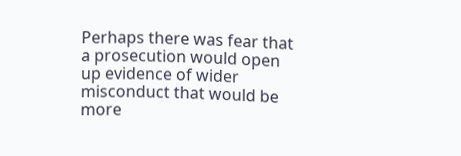Perhaps there was fear that a prosecution would open up evidence of wider misconduct that would be more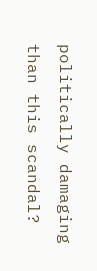politically damaging than this scandal?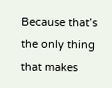Because that’s the only thing that makes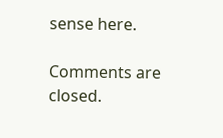sense here.

Comments are closed.